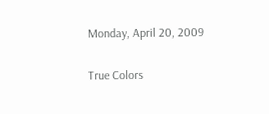Monday, April 20, 2009

True Colors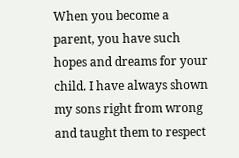When you become a parent, you have such hopes and dreams for your child. I have always shown my sons right from wrong and taught them to respect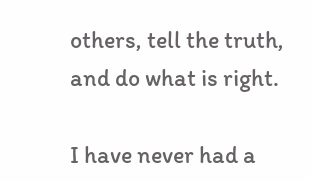others, tell the truth, and do what is right.

I have never had a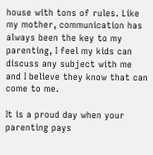house with tons of rules. Like my mother, communication has always been the key to my parenting, I feel my kids can discuss any subject with me and I believe they know that can come to me.

It is a proud day when your parenting pays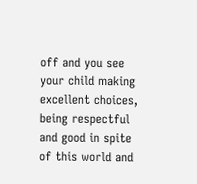off and you see your child making excellent choices, being respectful and good in spite of this world and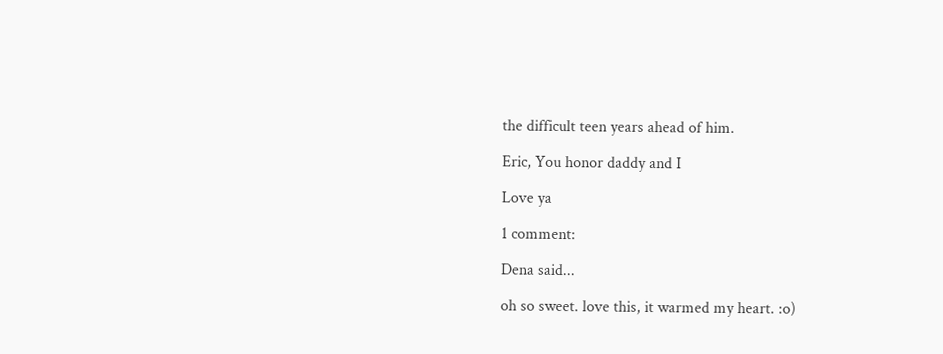the difficult teen years ahead of him.

Eric, You honor daddy and I

Love ya

1 comment:

Dena said...

oh so sweet. love this, it warmed my heart. :o)